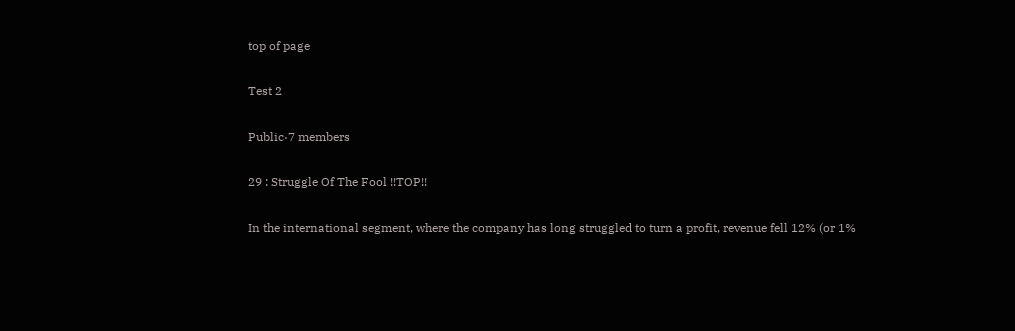top of page

Test 2

Public·7 members

29 : Struggle Of The Fool !!TOP!!

In the international segment, where the company has long struggled to turn a profit, revenue fell 12% (or 1%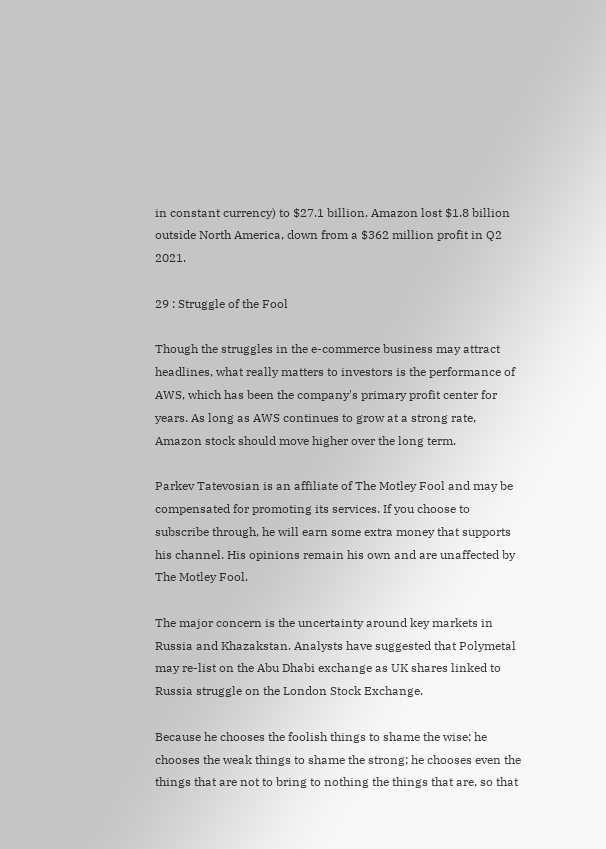in constant currency) to $27.1 billion. Amazon lost $1.8 billion outside North America, down from a $362 million profit in Q2 2021.

29 : Struggle of the Fool

Though the struggles in the e-commerce business may attract headlines, what really matters to investors is the performance of AWS, which has been the company's primary profit center for years. As long as AWS continues to grow at a strong rate, Amazon stock should move higher over the long term.

Parkev Tatevosian is an affiliate of The Motley Fool and may be compensated for promoting its services. If you choose to subscribe through, he will earn some extra money that supports his channel. His opinions remain his own and are unaffected by The Motley Fool.

The major concern is the uncertainty around key markets in Russia and Khazakstan. Analysts have suggested that Polymetal may re-list on the Abu Dhabi exchange as UK shares linked to Russia struggle on the London Stock Exchange.

Because he chooses the foolish things to shame the wise; he chooses the weak things to shame the strong; he chooses even the things that are not to bring to nothing the things that are, so that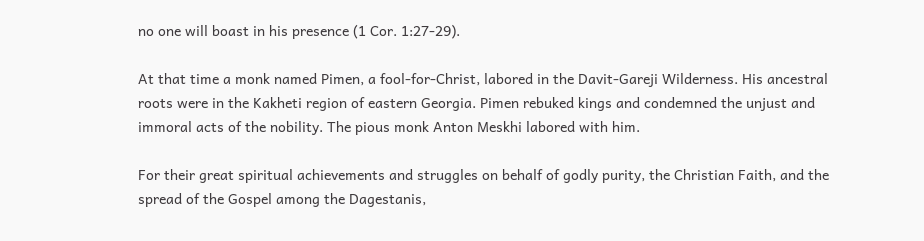no one will boast in his presence (1 Cor. 1:27-29).

At that time a monk named Pimen, a fool-for-Christ, labored in the Davit-Gareji Wilderness. His ancestral roots were in the Kakheti region of eastern Georgia. Pimen rebuked kings and condemned the unjust and immoral acts of the nobility. The pious monk Anton Meskhi labored with him.

For their great spiritual achievements and struggles on behalf of godly purity, the Christian Faith, and the spread of the Gospel among the Dagestanis,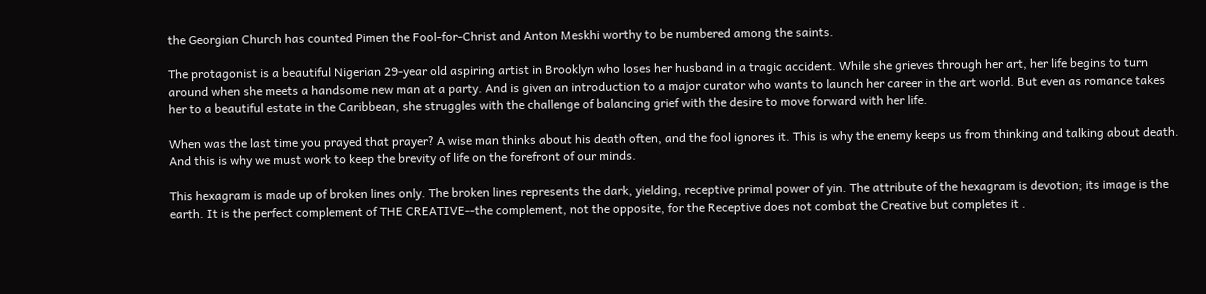the Georgian Church has counted Pimen the Fool-for-Christ and Anton Meskhi worthy to be numbered among the saints.

The protagonist is a beautiful Nigerian 29-year old aspiring artist in Brooklyn who loses her husband in a tragic accident. While she grieves through her art, her life begins to turn around when she meets a handsome new man at a party. And is given an introduction to a major curator who wants to launch her career in the art world. But even as romance takes her to a beautiful estate in the Caribbean, she struggles with the challenge of balancing grief with the desire to move forward with her life.

When was the last time you prayed that prayer? A wise man thinks about his death often, and the fool ignores it. This is why the enemy keeps us from thinking and talking about death. And this is why we must work to keep the brevity of life on the forefront of our minds.

This hexagram is made up of broken lines only. The broken lines represents the dark, yielding, receptive primal power of yin. The attribute of the hexagram is devotion; its image is the earth. It is the perfect complement of THE CREATIVE--the complement, not the opposite, for the Receptive does not combat the Creative but completes it .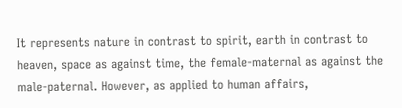It represents nature in contrast to spirit, earth in contrast to heaven, space as against time, the female-maternal as against the male-paternal. However, as applied to human affairs,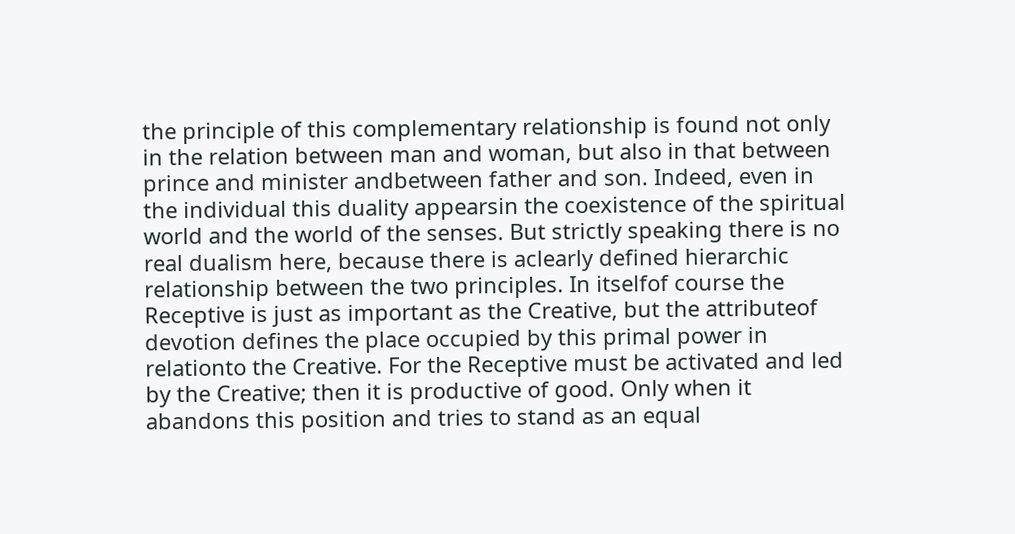the principle of this complementary relationship is found not only in the relation between man and woman, but also in that between prince and minister andbetween father and son. Indeed, even in the individual this duality appearsin the coexistence of the spiritual world and the world of the senses. But strictly speaking there is no real dualism here, because there is aclearly defined hierarchic relationship between the two principles. In itselfof course the Receptive is just as important as the Creative, but the attributeof devotion defines the place occupied by this primal power in relationto the Creative. For the Receptive must be activated and led by the Creative; then it is productive of good. Only when it abandons this position and tries to stand as an equal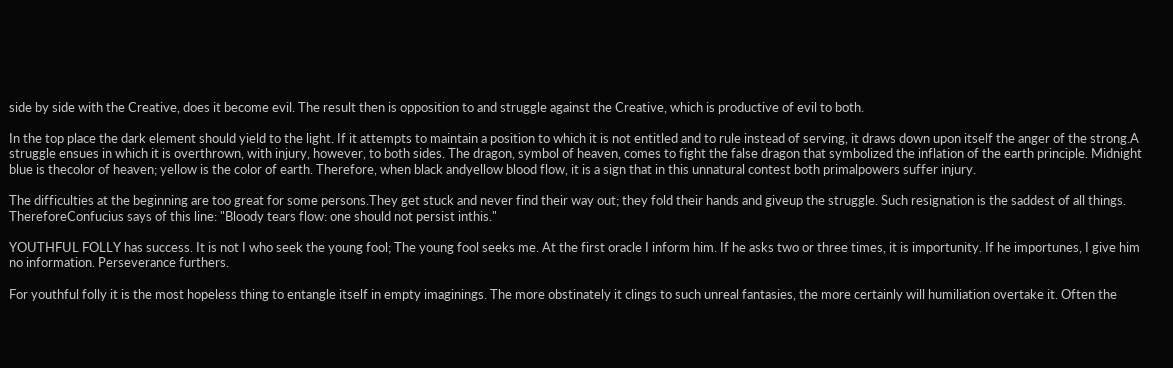side by side with the Creative, does it become evil. The result then is opposition to and struggle against the Creative, which is productive of evil to both.

In the top place the dark element should yield to the light. If it attempts to maintain a position to which it is not entitled and to rule instead of serving, it draws down upon itself the anger of the strong.A struggle ensues in which it is overthrown, with injury, however, to both sides. The dragon, symbol of heaven, comes to fight the false dragon that symbolized the inflation of the earth principle. Midnight blue is thecolor of heaven; yellow is the color of earth. Therefore, when black andyellow blood flow, it is a sign that in this unnatural contest both primalpowers suffer injury.

The difficulties at the beginning are too great for some persons.They get stuck and never find their way out; they fold their hands and giveup the struggle. Such resignation is the saddest of all things. ThereforeConfucius says of this line: "Bloody tears flow: one should not persist inthis."

YOUTHFUL FOLLY has success. It is not I who seek the young fool; The young fool seeks me. At the first oracle I inform him. If he asks two or three times, it is importunity. If he importunes, I give him no information. Perseverance furthers.

For youthful folly it is the most hopeless thing to entangle itself in empty imaginings. The more obstinately it clings to such unreal fantasies, the more certainly will humiliation overtake it. Often the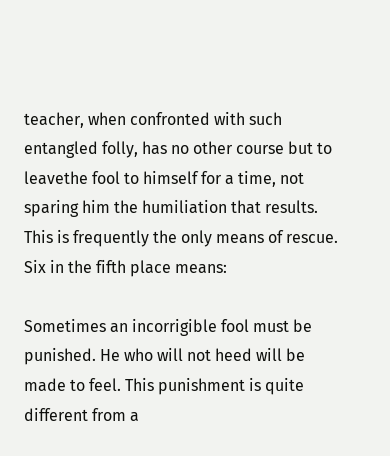teacher, when confronted with such entangled folly, has no other course but to leavethe fool to himself for a time, not sparing him the humiliation that results. This is frequently the only means of rescue. Six in the fifth place means:

Sometimes an incorrigible fool must be punished. He who will not heed will be made to feel. This punishment is quite different from a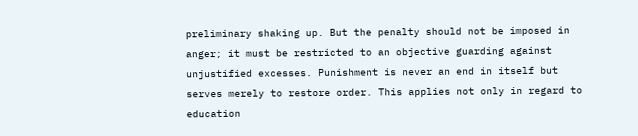preliminary shaking up. But the penalty should not be imposed in anger; it must be restricted to an objective guarding against unjustified excesses. Punishment is never an end in itself but serves merely to restore order. This applies not only in regard to education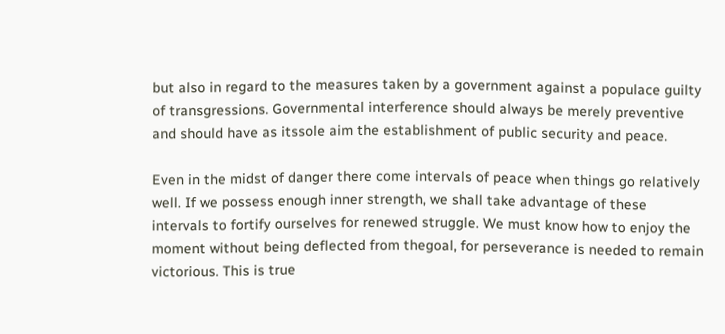but also in regard to the measures taken by a government against a populace guilty of transgressions. Governmental interference should always be merely preventive and should have as itssole aim the establishment of public security and peace.

Even in the midst of danger there come intervals of peace when things go relatively well. If we possess enough inner strength, we shall take advantage of these intervals to fortify ourselves for renewed struggle. We must know how to enjoy the moment without being deflected from thegoal, for perseverance is needed to remain victorious. This is true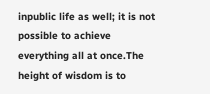inpublic life as well; it is not possible to achieve everything all at once.The height of wisdom is to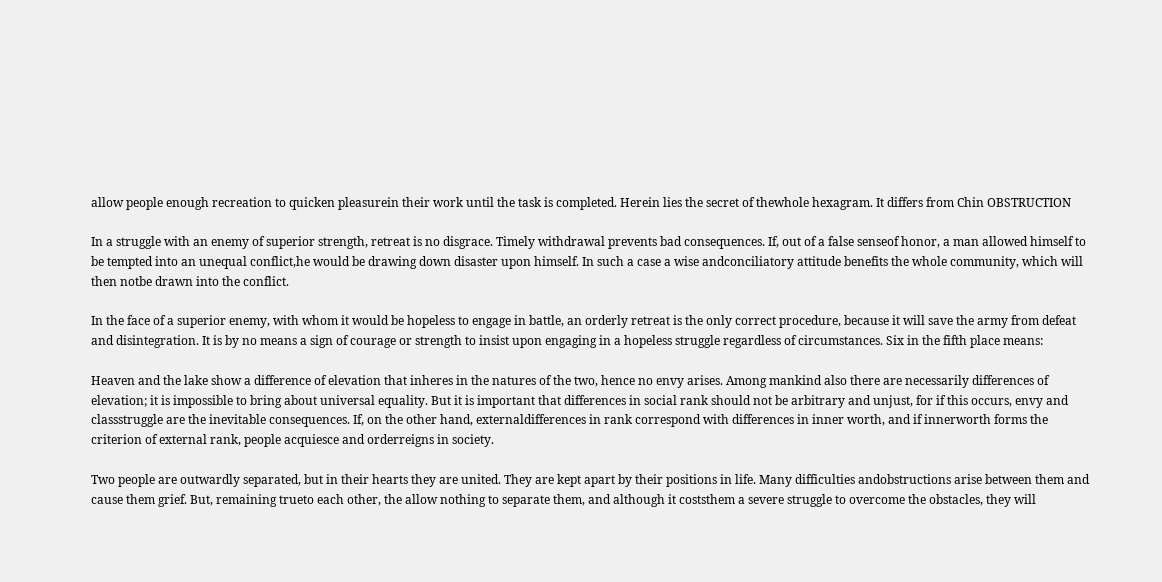allow people enough recreation to quicken pleasurein their work until the task is completed. Herein lies the secret of thewhole hexagram. It differs from Chin OBSTRUCTION

In a struggle with an enemy of superior strength, retreat is no disgrace. Timely withdrawal prevents bad consequences. If, out of a false senseof honor, a man allowed himself to be tempted into an unequal conflict,he would be drawing down disaster upon himself. In such a case a wise andconciliatory attitude benefits the whole community, which will then notbe drawn into the conflict.

In the face of a superior enemy, with whom it would be hopeless to engage in battle, an orderly retreat is the only correct procedure, because it will save the army from defeat and disintegration. It is by no means a sign of courage or strength to insist upon engaging in a hopeless struggle regardless of circumstances. Six in the fifth place means:

Heaven and the lake show a difference of elevation that inheres in the natures of the two, hence no envy arises. Among mankind also there are necessarily differences of elevation; it is impossible to bring about universal equality. But it is important that differences in social rank should not be arbitrary and unjust, for if this occurs, envy and classstruggle are the inevitable consequences. If, on the other hand, externaldifferences in rank correspond with differences in inner worth, and if innerworth forms the criterion of external rank, people acquiesce and orderreigns in society.

Two people are outwardly separated, but in their hearts they are united. They are kept apart by their positions in life. Many difficulties andobstructions arise between them and cause them grief. But, remaining trueto each other, the allow nothing to separate them, and although it coststhem a severe struggle to overcome the obstacles, they will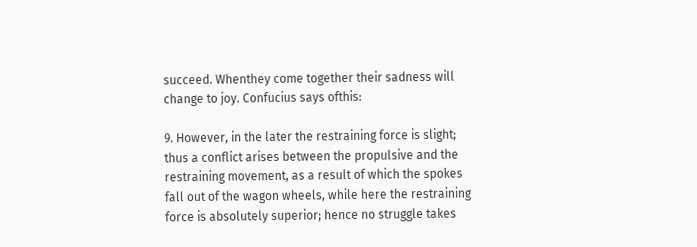succeed. Whenthey come together their sadness will change to joy. Confucius says ofthis:

9. However, in the later the restraining force is slight; thus a conflict arises between the propulsive and the restraining movement, as a result of which the spokes fall out of the wagon wheels, while here the restraining force is absolutely superior; hence no struggle takes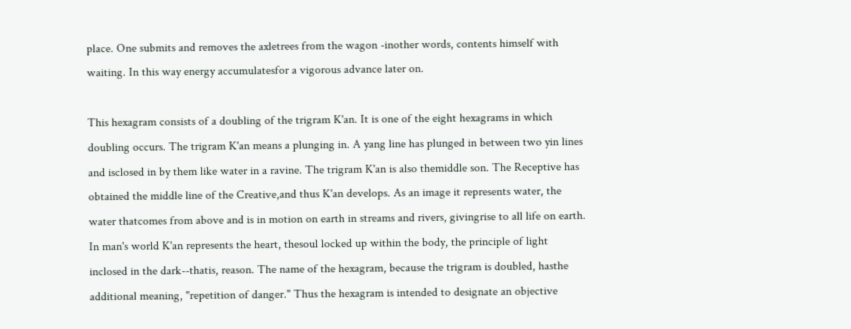place. One submits and removes the axletrees from the wagon -inother words, contents himself with waiting. In this way energy accumulatesfor a vigorous advance later on.

This hexagram consists of a doubling of the trigram K'an. It is one of the eight hexagrams in which doubling occurs. The trigram K'an means a plunging in. A yang line has plunged in between two yin lines and isclosed in by them like water in a ravine. The trigram K'an is also themiddle son. The Receptive has obtained the middle line of the Creative,and thus K'an develops. As an image it represents water, the water thatcomes from above and is in motion on earth in streams and rivers, givingrise to all life on earth. In man's world K'an represents the heart, thesoul locked up within the body, the principle of light inclosed in the dark--thatis, reason. The name of the hexagram, because the trigram is doubled, hasthe additional meaning, "repetition of danger." Thus the hexagram is intended to designate an objective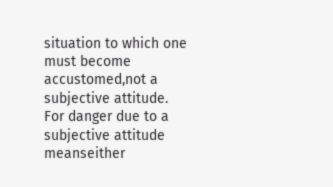situation to which one must become accustomed,not a subjective attitude. For danger due to a subjective attitude meanseither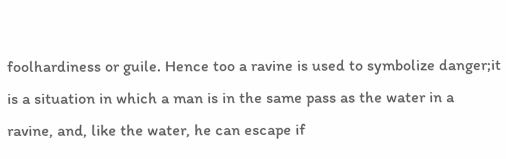foolhardiness or guile. Hence too a ravine is used to symbolize danger;it is a situation in which a man is in the same pass as the water in a ravine, and, like the water, he can escape if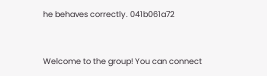he behaves correctly. 041b061a72


Welcome to the group! You can connect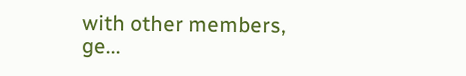with other members, ge...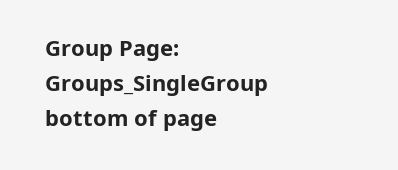Group Page: Groups_SingleGroup
bottom of page